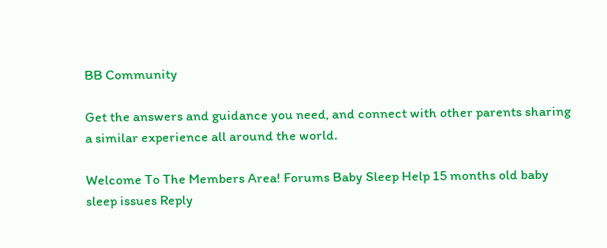BB Community

Get the answers and guidance you need, and connect with other parents sharing a similar experience all around the world.

Welcome To The Members Area! Forums Baby Sleep Help 15 months old baby sleep issues Reply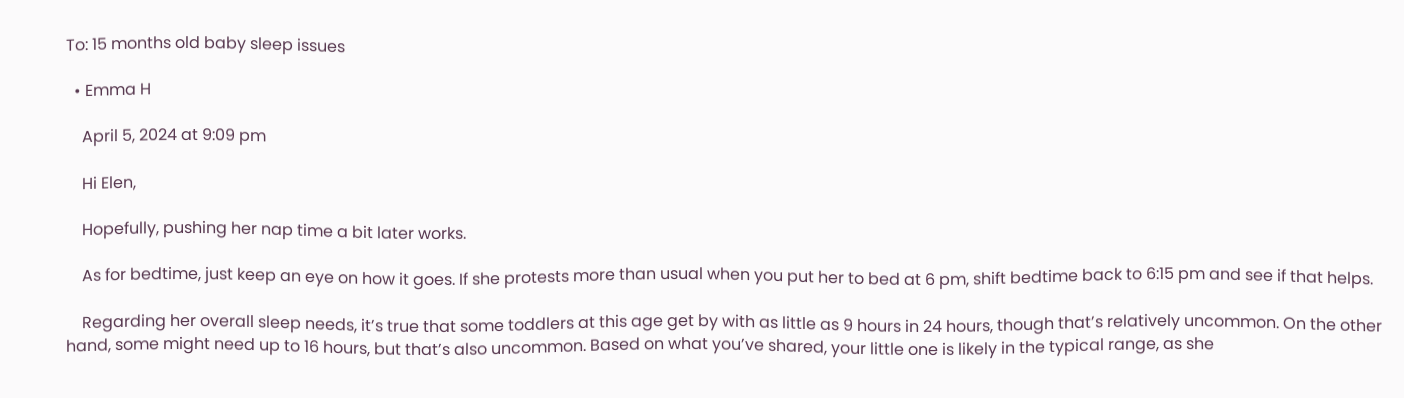To: 15 months old baby sleep issues

  • Emma H

    April 5, 2024 at 9:09 pm

    Hi Elen,

    Hopefully, pushing her nap time a bit later works.

    As for bedtime, just keep an eye on how it goes. If she protests more than usual when you put her to bed at 6 pm, shift bedtime back to 6:15 pm and see if that helps.

    Regarding her overall sleep needs, it’s true that some toddlers at this age get by with as little as 9 hours in 24 hours, though that’s relatively uncommon. On the other hand, some might need up to 16 hours, but that’s also uncommon. Based on what you’ve shared, your little one is likely in the typical range, as she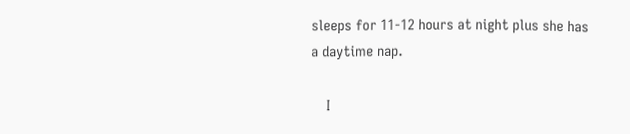sleeps for 11-12 hours at night plus she has a daytime nap.

    I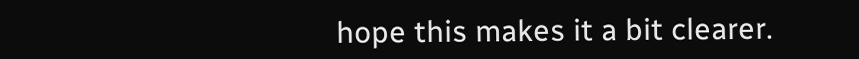hope this makes it a bit clearer.